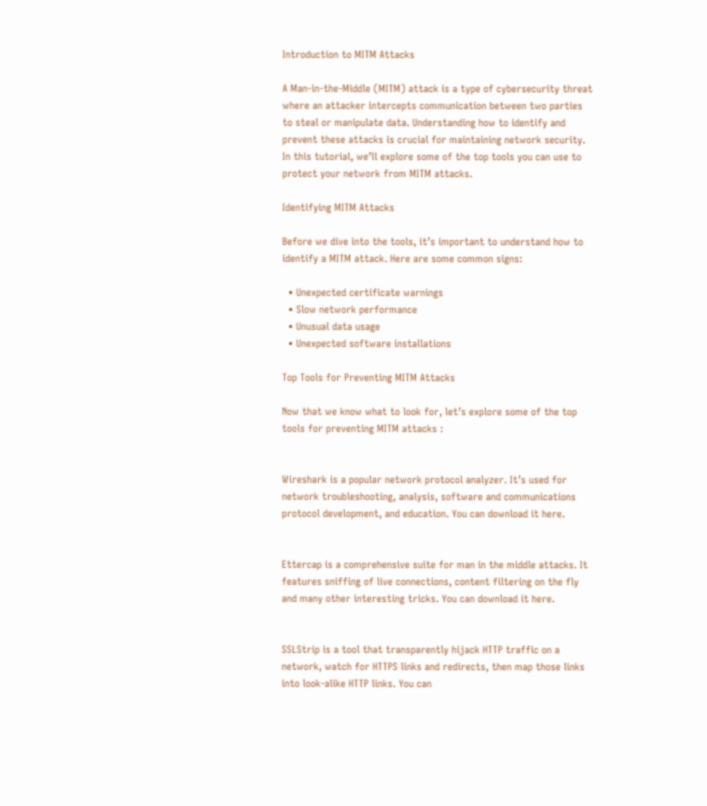Introduction to MITM Attacks

A Man-in-the-Middle (MITM) attack is a type of cybersecurity threat where an attacker intercepts communication between two parties to steal or manipulate data. Understanding how to identify and prevent these attacks is crucial for maintaining network security. In this tutorial, we’ll explore some of the top tools you can use to protect your network from MITM attacks.

Identifying MITM Attacks

Before we dive into the tools, it’s important to understand how to identify a MITM attack. Here are some common signs:

  • Unexpected certificate warnings
  • Slow network performance
  • Unusual data usage
  • Unexpected software installations

Top Tools for Preventing MITM Attacks

Now that we know what to look for, let’s explore some of the top tools for preventing MITM attacks :


Wireshark is a popular network protocol analyzer. It’s used for network troubleshooting, analysis, software and communications protocol development, and education. You can download it here.


Ettercap is a comprehensive suite for man in the middle attacks. It features sniffing of live connections, content filtering on the fly and many other interesting tricks. You can download it here.


SSLStrip is a tool that transparently hijack HTTP traffic on a network, watch for HTTPS links and redirects, then map those links into look-alike HTTP links. You can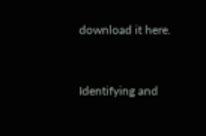download it here.


Identifying and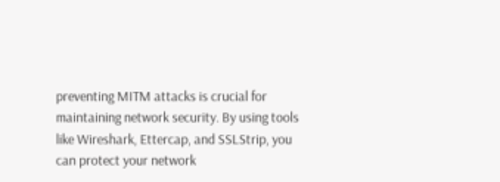preventing MITM attacks is crucial for maintaining network security. By using tools like Wireshark, Ettercap, and SSLStrip, you can protect your network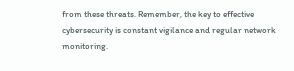from these threats. Remember, the key to effective cybersecurity is constant vigilance and regular network monitoring.